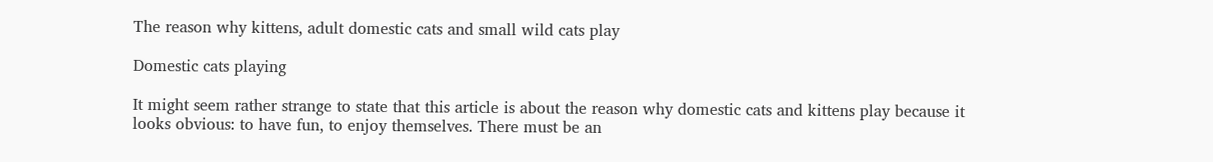The reason why kittens, adult domestic cats and small wild cats play

Domestic cats playing

It might seem rather strange to state that this article is about the reason why domestic cats and kittens play because it looks obvious: to have fun, to enjoy themselves. There must be an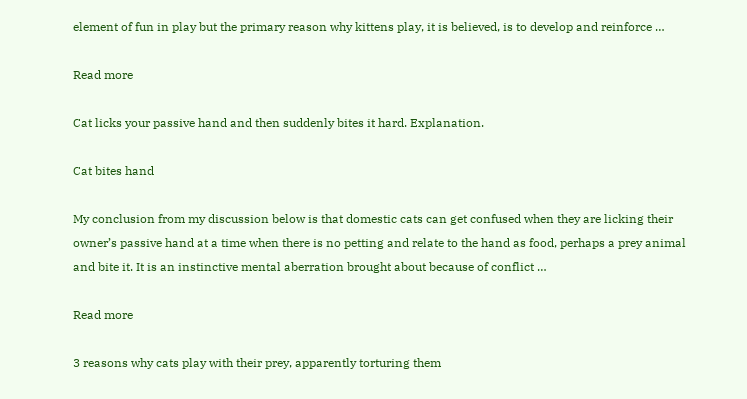element of fun in play but the primary reason why kittens play, it is believed, is to develop and reinforce …

Read more

Cat licks your passive hand and then suddenly bites it hard. Explanation.

Cat bites hand

My conclusion from my discussion below is that domestic cats can get confused when they are licking their owner’s passive hand at a time when there is no petting and relate to the hand as food, perhaps a prey animal and bite it. It is an instinctive mental aberration brought about because of conflict …

Read more

3 reasons why cats play with their prey, apparently torturing them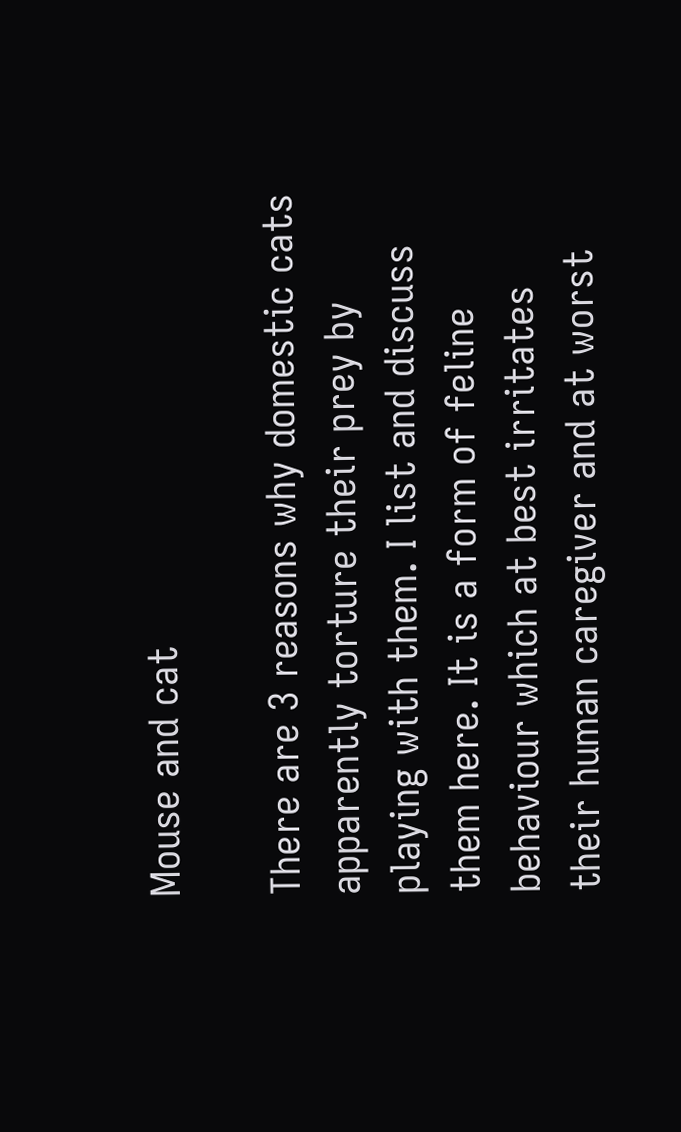Mouse and cat

There are 3 reasons why domestic cats apparently torture their prey by playing with them. I list and discuss them here. It is a form of feline behaviour which at best irritates their human caregiver and at worst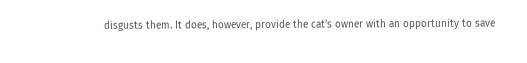disgusts them. It does, however, provide the cat’s owner with an opportunity to save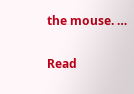the mouse. …

Read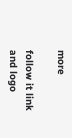more

follow it link and logo